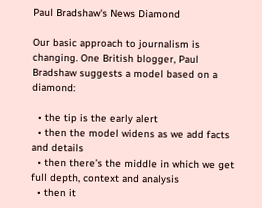Paul Bradshaw's News Diamond

Our basic approach to journalism is changing. One British blogger, Paul Bradshaw suggests a model based on a diamond:

  • the tip is the early alert
  • then the model widens as we add facts and details
  • then there’s the middle in which we get full depth, context and analysis
  • then it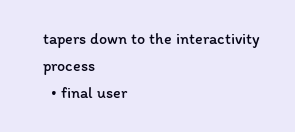tapers down to the interactivity process
  • final user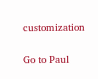customization

Go to Paul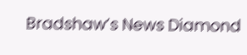Bradshaw’s News Diamond